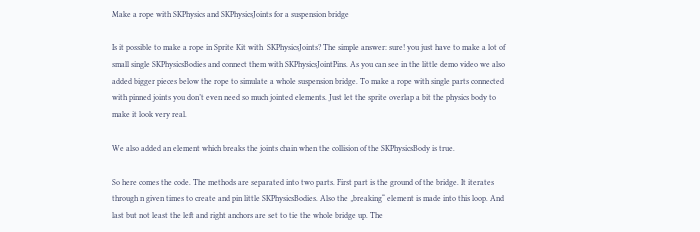Make a rope with SKPhysics and SKPhysicsJoints for a suspension bridge

Is it possible to make a rope in Sprite Kit with  SKPhysicsJoints? The simple answer: sure! you just have to make a lot of small single SKPhysicsBodies and connect them with SKPhysicsJointPins. As you can see in the little demo video we also added bigger pieces below the rope to simulate a whole suspension bridge. To make a rope with single parts connected with pinned joints you don’t even need so much jointed elements. Just let the sprite overlap a bit the physics body to make it look very real.

We also added an element which breaks the joints chain when the collision of the SKPhysicsBody is true.

So here comes the code. The methods are separated into two parts. First part is the ground of the bridge. It iterates through n given times to create and pin little SKPhysicsBodies. Also the „breaking“ element is made into this loop. And last but not least the left and right anchors are set to tie the whole bridge up. The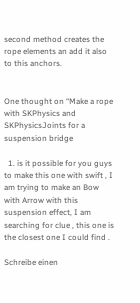second method creates the rope elements an add it also to this anchors.


One thought on “Make a rope with SKPhysics and SKPhysicsJoints for a suspension bridge

  1. is it possible for you guys to make this one with swift , I am trying to make an Bow with Arrow with this suspension effect, I am searching for clue , this one is the closest one I could find .

Schreibe einen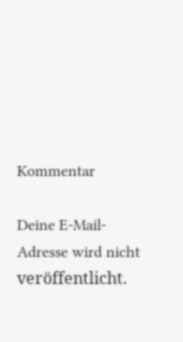Kommentar

Deine E-Mail-Adresse wird nicht veröffentlicht.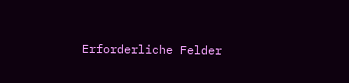Erforderliche Felder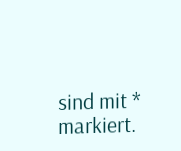sind mit * markiert.